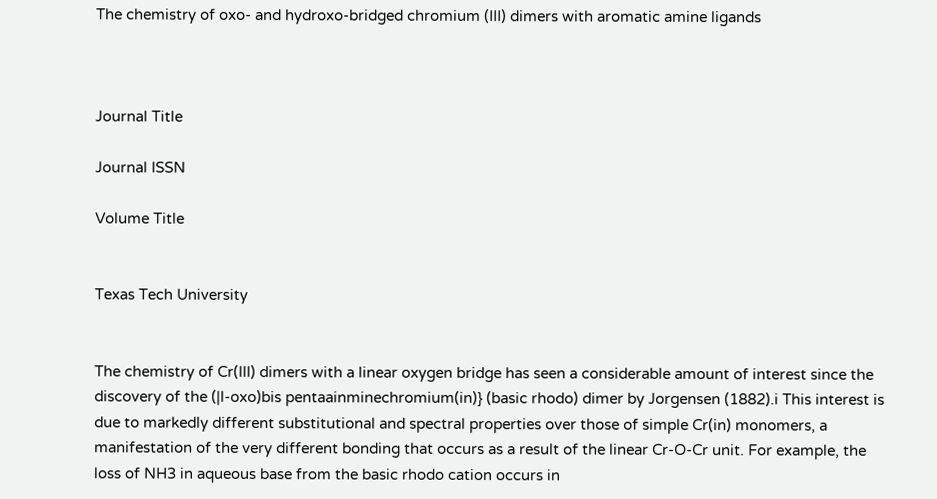The chemistry of oxo- and hydroxo-bridged chromium (III) dimers with aromatic amine ligands



Journal Title

Journal ISSN

Volume Title


Texas Tech University


The chemistry of Cr(III) dimers with a linear oxygen bridge has seen a considerable amount of interest since the discovery of the (|l-oxo)bis pentaainminechromium(in)} (basic rhodo) dimer by Jorgensen (1882).i This interest is due to markedly different substitutional and spectral properties over those of simple Cr(in) monomers, a manifestation of the very different bonding that occurs as a result of the linear Cr-O-Cr unit. For example, the loss of NH3 in aqueous base from the basic rhodo cation occurs in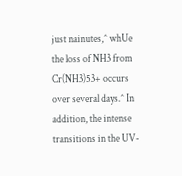just nainutes,^ whUe the loss of NH3 from Cr(NH3)53+ occurs over several days.^ In addition, the intense transitions in the UV-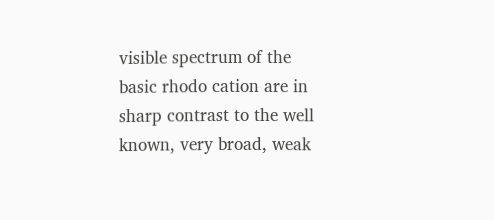visible spectrum of the basic rhodo cation are in sharp contrast to the well known, very broad, weak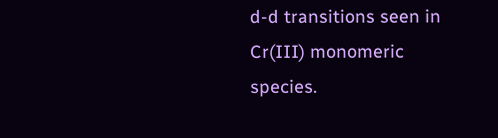d-d transitions seen in Cr(III) monomeric species.